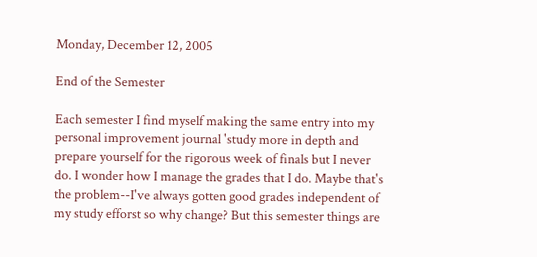Monday, December 12, 2005

End of the Semester

Each semester I find myself making the same entry into my personal improvement journal 'study more in depth and prepare yourself for the rigorous week of finals but I never do. I wonder how I manage the grades that I do. Maybe that's the problem--I've always gotten good grades independent of my study efforst so why change? But this semester things are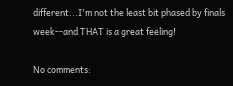different...I'm not the least bit phased by finals week--and THAT is a great feeling!

No comments: